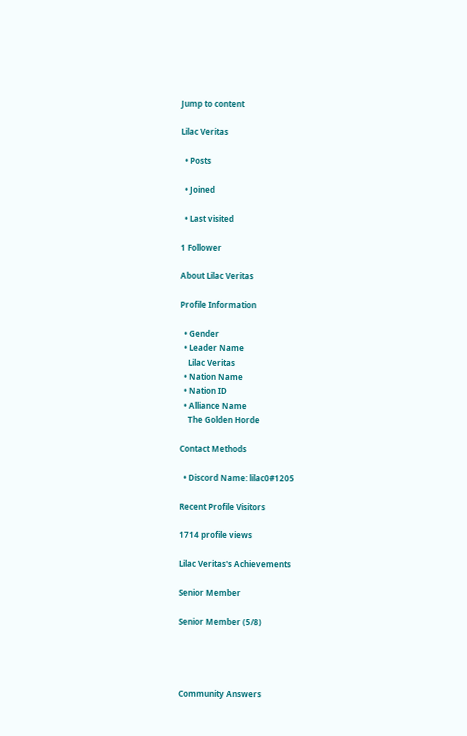Jump to content

Lilac Veritas

  • Posts

  • Joined

  • Last visited

1 Follower

About Lilac Veritas

Profile Information

  • Gender
  • Leader Name
    Lilac Veritas
  • Nation Name
  • Nation ID
  • Alliance Name
    The Golden Horde

Contact Methods

  • Discord Name: lilac0#1205

Recent Profile Visitors

1714 profile views

Lilac Veritas's Achievements

Senior Member

Senior Member (5/8)




Community Answers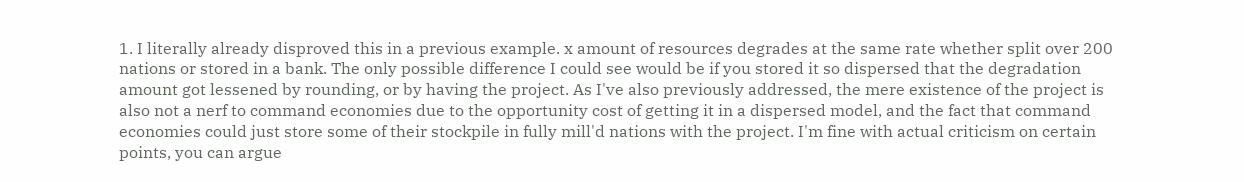1. I literally already disproved this in a previous example. x amount of resources degrades at the same rate whether split over 200 nations or stored in a bank. The only possible difference I could see would be if you stored it so dispersed that the degradation amount got lessened by rounding, or by having the project. As I've also previously addressed, the mere existence of the project is also not a nerf to command economies due to the opportunity cost of getting it in a dispersed model, and the fact that command economies could just store some of their stockpile in fully mill'd nations with the project. I'm fine with actual criticism on certain points, you can argue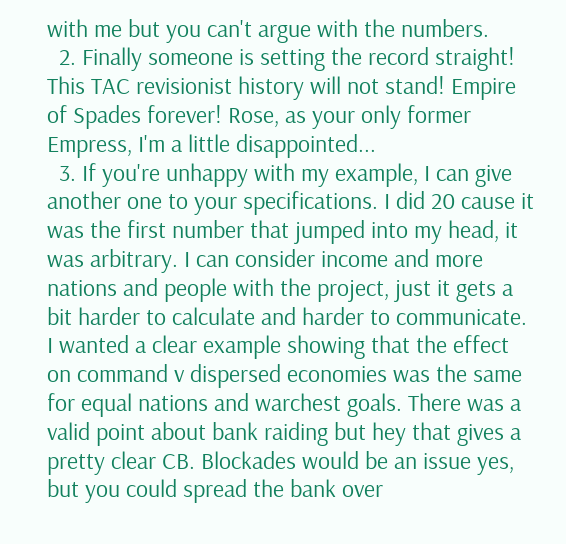with me but you can't argue with the numbers.
  2. Finally someone is setting the record straight! This TAC revisionist history will not stand! Empire of Spades forever! Rose, as your only former Empress, I'm a little disappointed...
  3. If you're unhappy with my example, I can give another one to your specifications. I did 20 cause it was the first number that jumped into my head, it was arbitrary. I can consider income and more nations and people with the project, just it gets a bit harder to calculate and harder to communicate. I wanted a clear example showing that the effect on command v dispersed economies was the same for equal nations and warchest goals. There was a valid point about bank raiding but hey that gives a pretty clear CB. Blockades would be an issue yes, but you could spread the bank over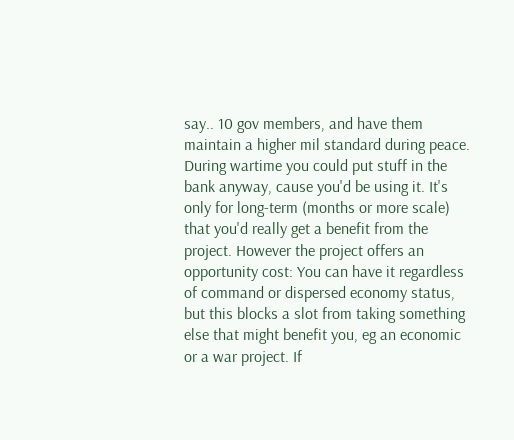say.. 10 gov members, and have them maintain a higher mil standard during peace. During wartime you could put stuff in the bank anyway, cause you'd be using it. It's only for long-term (months or more scale) that you'd really get a benefit from the project. However the project offers an opportunity cost: You can have it regardless of command or dispersed economy status, but this blocks a slot from taking something else that might benefit you, eg an economic or a war project. If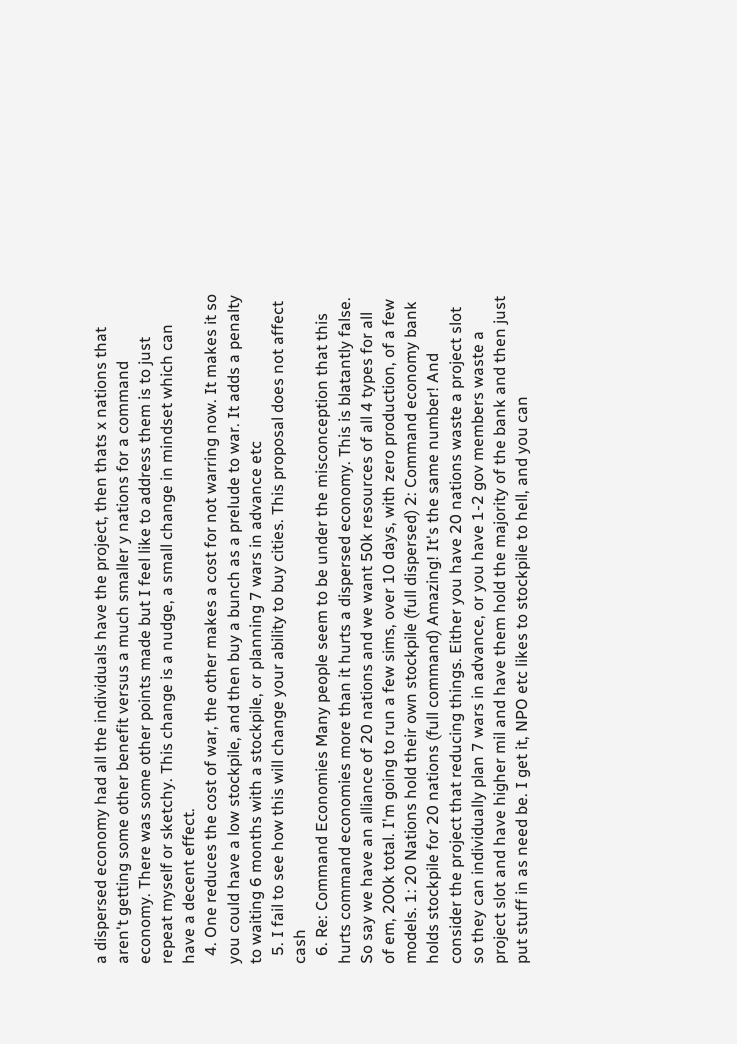a dispersed economy had all the individuals have the project, then thats x nations that aren't getting some other benefit versus a much smaller y nations for a command economy. There was some other points made but I feel like to address them is to just repeat myself or sketchy. This change is a nudge, a small change in mindset which can have a decent effect.
  4. One reduces the cost of war, the other makes a cost for not warring now. It makes it so you could have a low stockpile, and then buy a bunch as a prelude to war. It adds a penalty to waiting 6 months with a stockpile, or planning 7 wars in advance etc
  5. I fail to see how this will change your ability to buy cities. This proposal does not affect cash
  6. Re: Command Economies Many people seem to be under the misconception that this hurts command economies more than it hurts a dispersed economy. This is blatantly false. So say we have an alliance of 20 nations and we want 50k resources of all 4 types for all of em, 200k total. I'm going to run a few sims, over 10 days, with zero production, of a few models. 1: 20 Nations hold their own stockpile (full dispersed) 2: Command economy bank holds stockpile for 20 nations (full command) Amazing! It's the same number! And consider the project that reducing things. Either you have 20 nations waste a project slot so they can individually plan 7 wars in advance, or you have 1-2 gov members waste a project slot and have higher mil and have them hold the majority of the bank and then just put stuff in as need be. I get it, NPO etc likes to stockpile to hell, and you can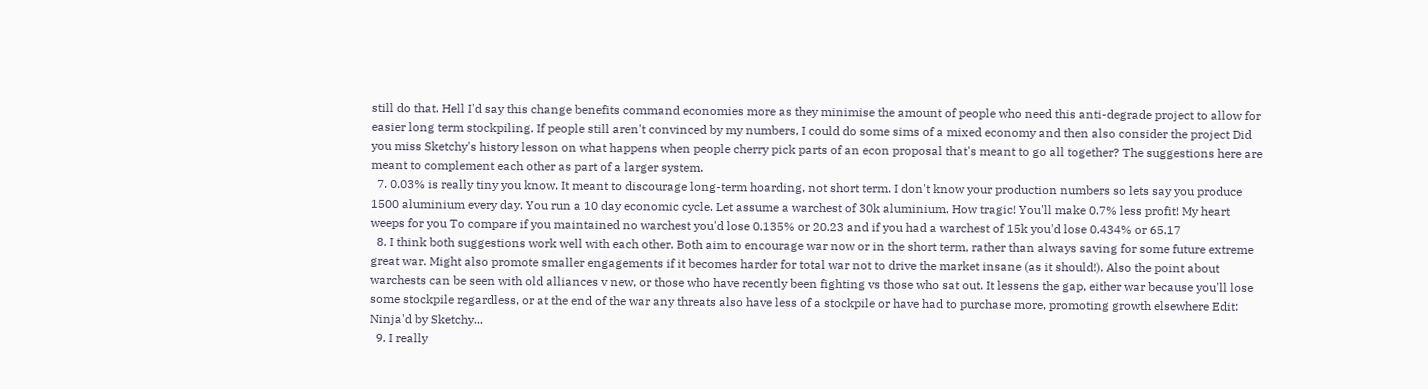still do that. Hell I'd say this change benefits command economies more as they minimise the amount of people who need this anti-degrade project to allow for easier long term stockpiling. If people still aren't convinced by my numbers, I could do some sims of a mixed economy and then also consider the project Did you miss Sketchy's history lesson on what happens when people cherry pick parts of an econ proposal that's meant to go all together? The suggestions here are meant to complement each other as part of a larger system.
  7. 0.03% is really tiny you know. It meant to discourage long-term hoarding, not short term. I don't know your production numbers so lets say you produce 1500 aluminium every day. You run a 10 day economic cycle. Let assume a warchest of 30k aluminium. How tragic! You'll make 0.7% less profit! My heart weeps for you To compare if you maintained no warchest you'd lose 0.135% or 20.23 and if you had a warchest of 15k you'd lose 0.434% or 65.17
  8. I think both suggestions work well with each other. Both aim to encourage war now or in the short term, rather than always saving for some future extreme great war. Might also promote smaller engagements if it becomes harder for total war not to drive the market insane (as it should!). Also the point about warchests can be seen with old alliances v new, or those who have recently been fighting vs those who sat out. It lessens the gap, either war because you'll lose some stockpile regardless, or at the end of the war any threats also have less of a stockpile or have had to purchase more, promoting growth elsewhere Edit: Ninja'd by Sketchy...
  9. I really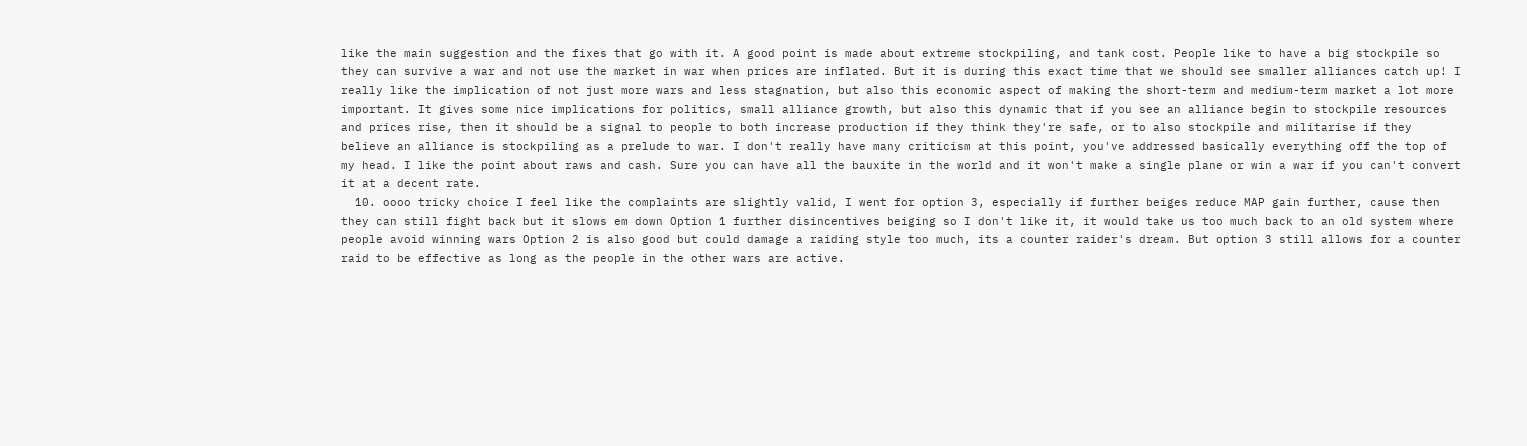like the main suggestion and the fixes that go with it. A good point is made about extreme stockpiling, and tank cost. People like to have a big stockpile so they can survive a war and not use the market in war when prices are inflated. But it is during this exact time that we should see smaller alliances catch up! I really like the implication of not just more wars and less stagnation, but also this economic aspect of making the short-term and medium-term market a lot more important. It gives some nice implications for politics, small alliance growth, but also this dynamic that if you see an alliance begin to stockpile resources and prices rise, then it should be a signal to people to both increase production if they think they're safe, or to also stockpile and militarise if they believe an alliance is stockpiling as a prelude to war. I don't really have many criticism at this point, you've addressed basically everything off the top of my head. I like the point about raws and cash. Sure you can have all the bauxite in the world and it won't make a single plane or win a war if you can't convert it at a decent rate.
  10. oooo tricky choice I feel like the complaints are slightly valid, I went for option 3, especially if further beiges reduce MAP gain further, cause then they can still fight back but it slows em down Option 1 further disincentives beiging so I don't like it, it would take us too much back to an old system where people avoid winning wars Option 2 is also good but could damage a raiding style too much, its a counter raider's dream. But option 3 still allows for a counter raid to be effective as long as the people in the other wars are active.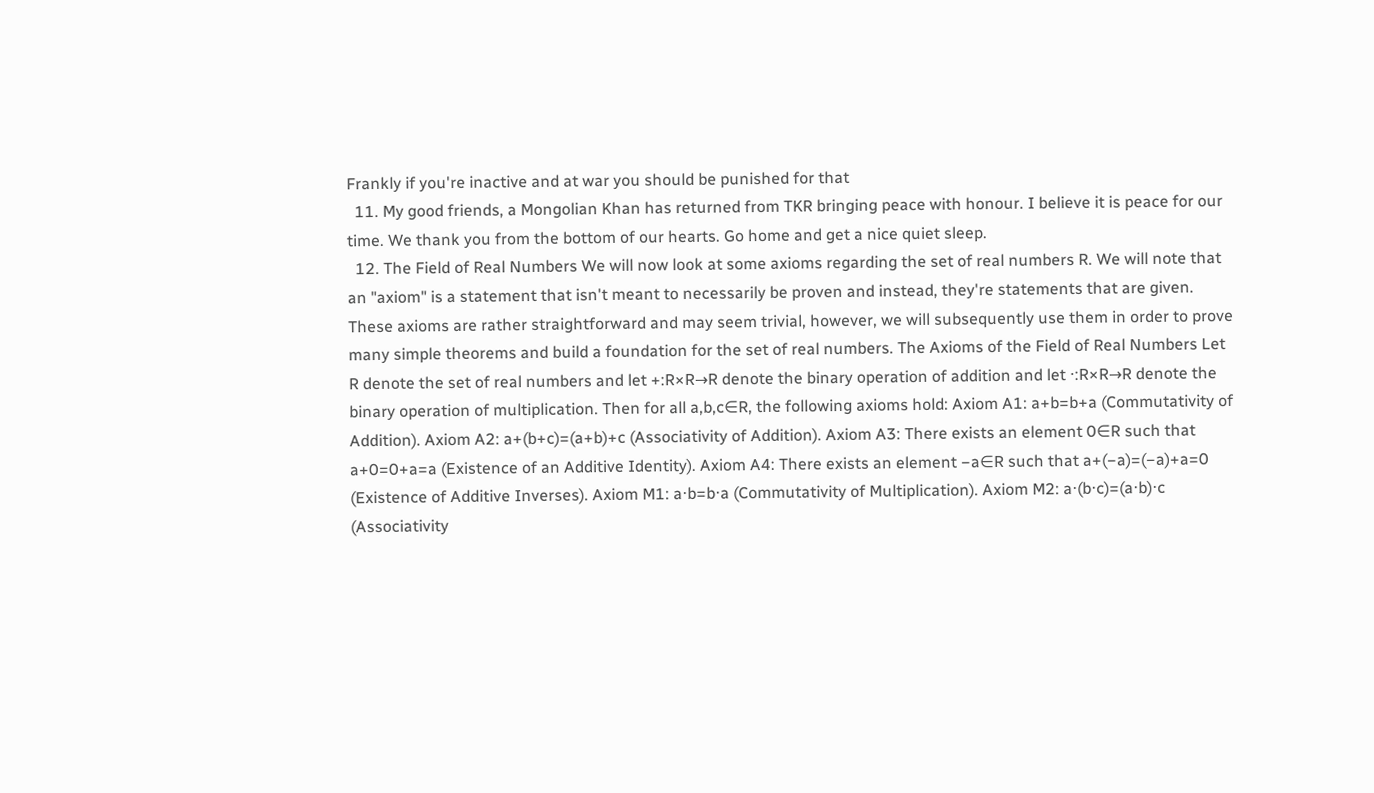Frankly if you're inactive and at war you should be punished for that
  11. My good friends, a Mongolian Khan has returned from TKR bringing peace with honour. I believe it is peace for our time. We thank you from the bottom of our hearts. Go home and get a nice quiet sleep.
  12. The Field of Real Numbers We will now look at some axioms regarding the set of real numbers R. We will note that an "axiom" is a statement that isn't meant to necessarily be proven and instead, they're statements that are given. These axioms are rather straightforward and may seem trivial, however, we will subsequently use them in order to prove many simple theorems and build a foundation for the set of real numbers. The Axioms of the Field of Real Numbers Let R denote the set of real numbers and let +:R×R→R denote the binary operation of addition and let ⋅:R×R→R denote the binary operation of multiplication. Then for all a,b,c∈R, the following axioms hold: Axiom A1: a+b=b+a (Commutativity of Addition). Axiom A2: a+(b+c)=(a+b)+c (Associativity of Addition). Axiom A3: There exists an element 0∈R such that a+0=0+a=a (Existence of an Additive Identity). Axiom A4: There exists an element −a∈R such that a+(−a)=(−a)+a=0 (Existence of Additive Inverses). Axiom M1: a⋅b=b⋅a (Commutativity of Multiplication). Axiom M2: a⋅(b⋅c)=(a⋅b)⋅c (Associativity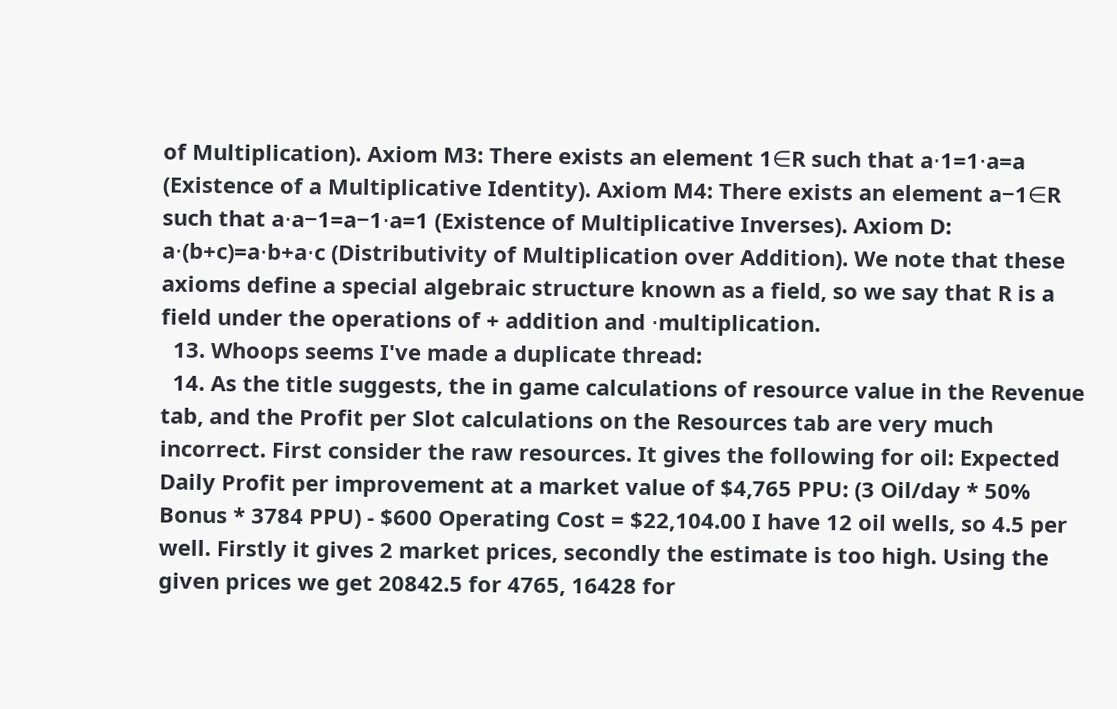of Multiplication). Axiom M3: There exists an element 1∈R such that a⋅1=1⋅a=a (Existence of a Multiplicative Identity). Axiom M4: There exists an element a−1∈R such that a⋅a−1=a−1⋅a=1 (Existence of Multiplicative Inverses). Axiom D: a⋅(b+c)=a⋅b+a⋅c (Distributivity of Multiplication over Addition). We note that these axioms define a special algebraic structure known as a field, so we say that R is a field under the operations of + addition and ⋅multiplication.
  13. Whoops seems I've made a duplicate thread:
  14. As the title suggests, the in game calculations of resource value in the Revenue tab, and the Profit per Slot calculations on the Resources tab are very much incorrect. First consider the raw resources. It gives the following for oil: Expected Daily Profit per improvement at a market value of $4,765 PPU: (3 Oil/day * 50% Bonus * 3784 PPU) - $600 Operating Cost = $22,104.00 I have 12 oil wells, so 4.5 per well. Firstly it gives 2 market prices, secondly the estimate is too high. Using the given prices we get 20842.5 for 4765, 16428 for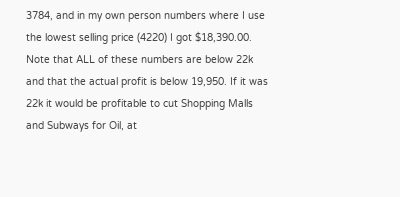3784, and in my own person numbers where I use the lowest selling price (4220) I got $18,390.00. Note that ALL of these numbers are below 22k and that the actual profit is below 19,950. If it was 22k it would be profitable to cut Shopping Malls and Subways for Oil, at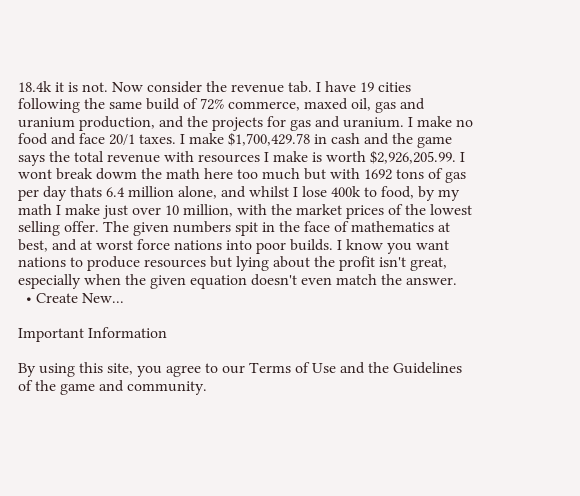18.4k it is not. Now consider the revenue tab. I have 19 cities following the same build of 72% commerce, maxed oil, gas and uranium production, and the projects for gas and uranium. I make no food and face 20/1 taxes. I make $1,700,429.78 in cash and the game says the total revenue with resources I make is worth $2,926,205.99. I wont break dowm the math here too much but with 1692 tons of gas per day thats 6.4 million alone, and whilst I lose 400k to food, by my math I make just over 10 million, with the market prices of the lowest selling offer. The given numbers spit in the face of mathematics at best, and at worst force nations into poor builds. I know you want nations to produce resources but lying about the profit isn't great, especially when the given equation doesn't even match the answer.
  • Create New...

Important Information

By using this site, you agree to our Terms of Use and the Guidelines of the game and community.